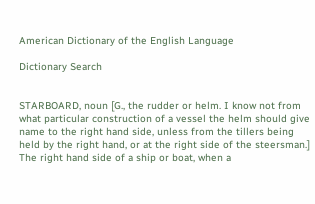American Dictionary of the English Language

Dictionary Search


STARBOARD, noun [G., the rudder or helm. I know not from what particular construction of a vessel the helm should give name to the right hand side, unless from the tillers being held by the right hand, or at the right side of the steersman.] The right hand side of a ship or boat, when a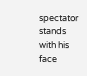spectator stands with his face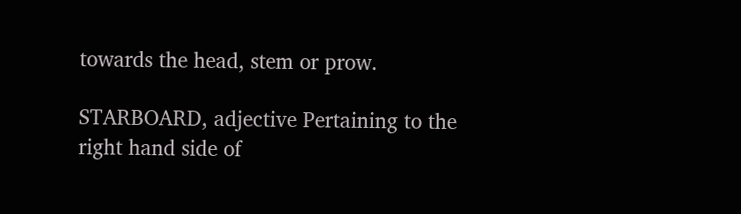towards the head, stem or prow.

STARBOARD, adjective Pertaining to the right hand side of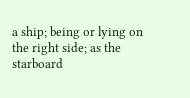a ship; being or lying on the right side; as the starboard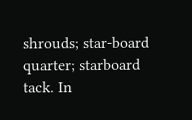shrouds; star-board quarter; starboard tack. In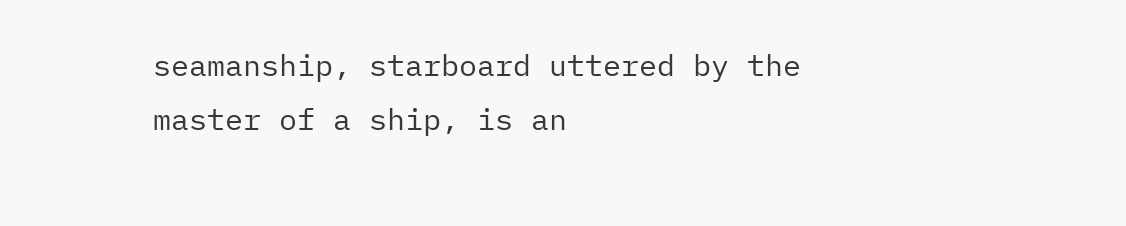seamanship, starboard uttered by the master of a ship, is an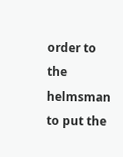order to the helmsman to put the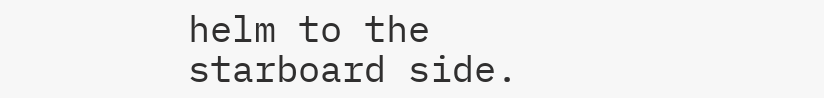helm to the starboard side.